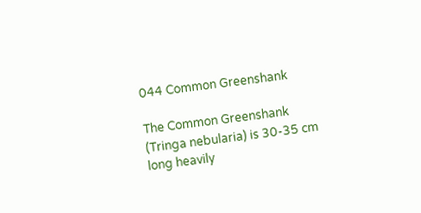044 Common Greenshank

The Common Greenshank (Tringa nebularia) is 30-35 cm long heavily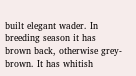built elegant wader. In breeding season it has brown back, otherwise grey-brown. It has whitish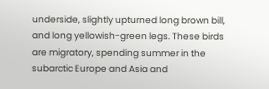underside, slightly upturned long brown bill, and long yellowish-green legs. These birds are migratory, spending summer in the subarctic Europe and Asia and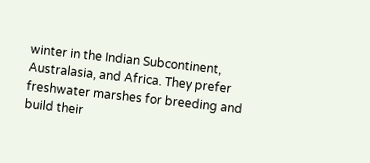winter in the Indian Subcontinent, Australasia, and Africa. They prefer freshwater marshes for breeding and build their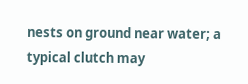nests on ground near water; a typical clutch may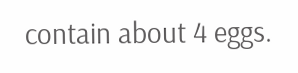contain about 4 eggs.